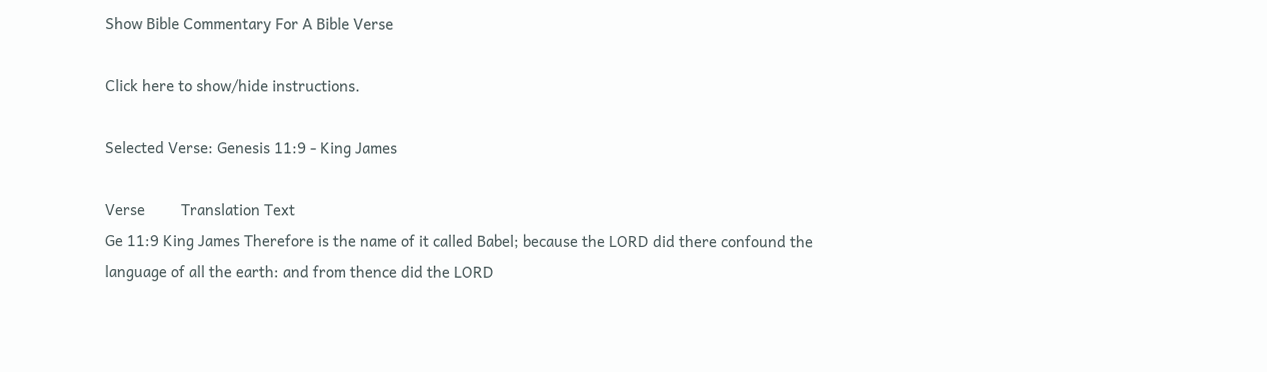Show Bible Commentary For A Bible Verse

Click here to show/hide instructions.

Selected Verse: Genesis 11:9 - King James

Verse         Translation Text
Ge 11:9 King James Therefore is the name of it called Babel; because the LORD did there confound the language of all the earth: and from thence did the LORD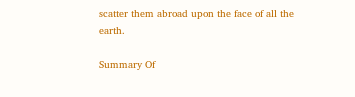scatter them abroad upon the face of all the earth.

Summary Of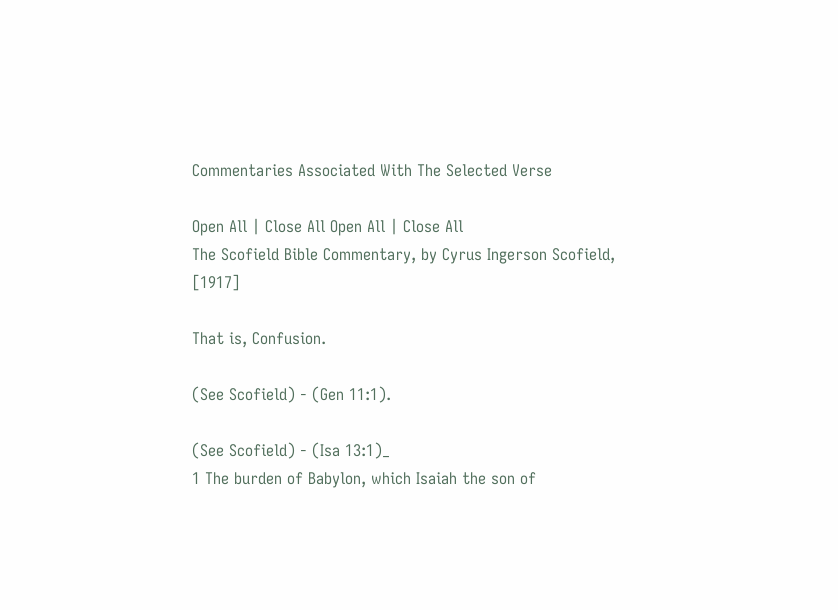Commentaries Associated With The Selected Verse

Open All | Close All Open All | Close All
The Scofield Bible Commentary, by Cyrus Ingerson Scofield, [1917]

That is, Confusion.

(See Scofield) - (Gen 11:1).

(See Scofield) - (Isa 13:1)_
1 The burden of Babylon, which Isaiah the son of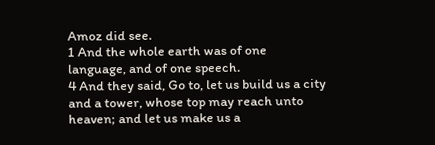Amoz did see.
1 And the whole earth was of one language, and of one speech.
4 And they said, Go to, let us build us a city and a tower, whose top may reach unto heaven; and let us make us a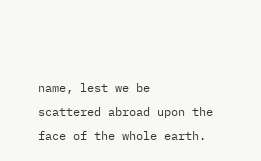name, lest we be scattered abroad upon the face of the whole earth.